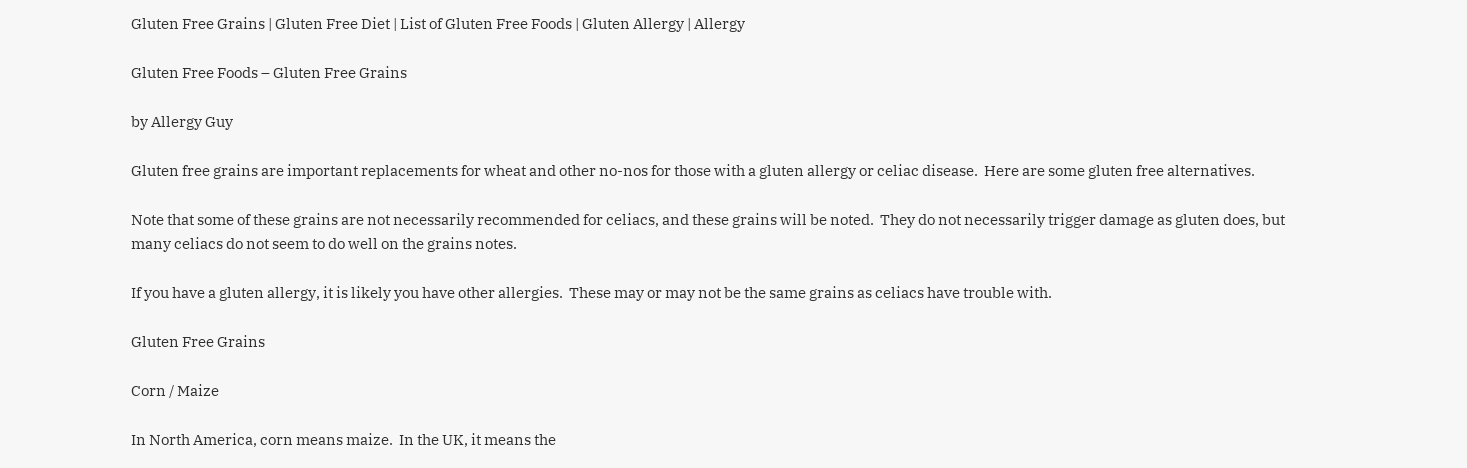Gluten Free Grains | Gluten Free Diet | List of Gluten Free Foods | Gluten Allergy | Allergy

Gluten Free Foods – Gluten Free Grains

by Allergy Guy

Gluten free grains are important replacements for wheat and other no-nos for those with a gluten allergy or celiac disease.  Here are some gluten free alternatives.

Note that some of these grains are not necessarily recommended for celiacs, and these grains will be noted.  They do not necessarily trigger damage as gluten does, but many celiacs do not seem to do well on the grains notes.

If you have a gluten allergy, it is likely you have other allergies.  These may or may not be the same grains as celiacs have trouble with.

Gluten Free Grains

Corn / Maize

In North America, corn means maize.  In the UK, it means the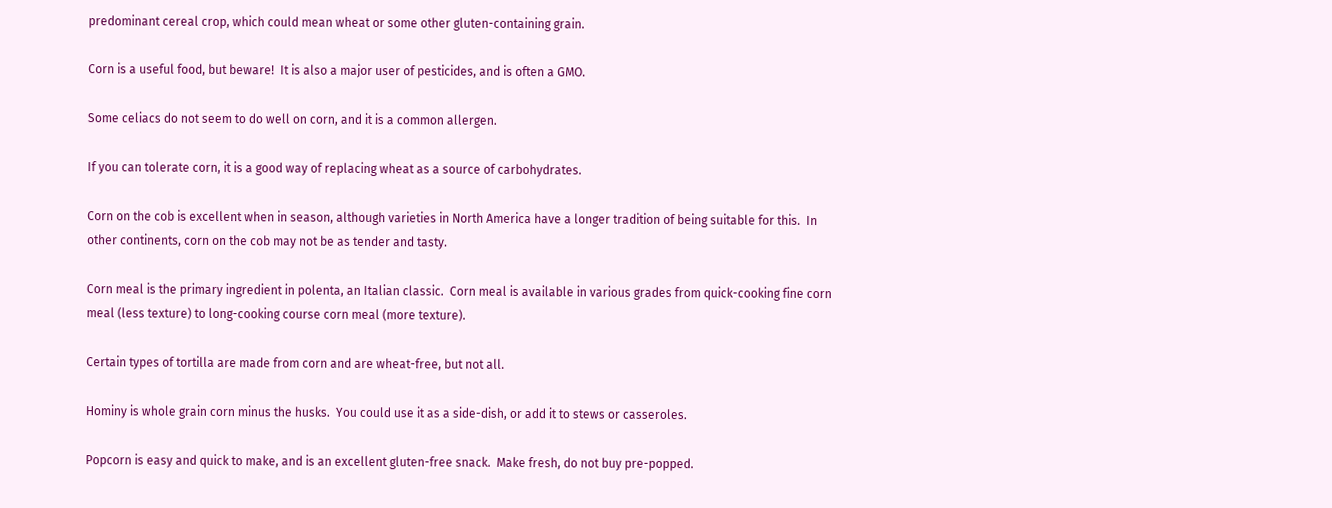predominant cereal crop, which could mean wheat or some other gluten-containing grain.

Corn is a useful food, but beware!  It is also a major user of pesticides, and is often a GMO.

Some celiacs do not seem to do well on corn, and it is a common allergen.

If you can tolerate corn, it is a good way of replacing wheat as a source of carbohydrates.

Corn on the cob is excellent when in season, although varieties in North America have a longer tradition of being suitable for this.  In other continents, corn on the cob may not be as tender and tasty.

Corn meal is the primary ingredient in polenta, an Italian classic.  Corn meal is available in various grades from quick-cooking fine corn meal (less texture) to long-cooking course corn meal (more texture).

Certain types of tortilla are made from corn and are wheat-free, but not all.

Hominy is whole grain corn minus the husks.  You could use it as a side-dish, or add it to stews or casseroles.

Popcorn is easy and quick to make, and is an excellent gluten-free snack.  Make fresh, do not buy pre-popped.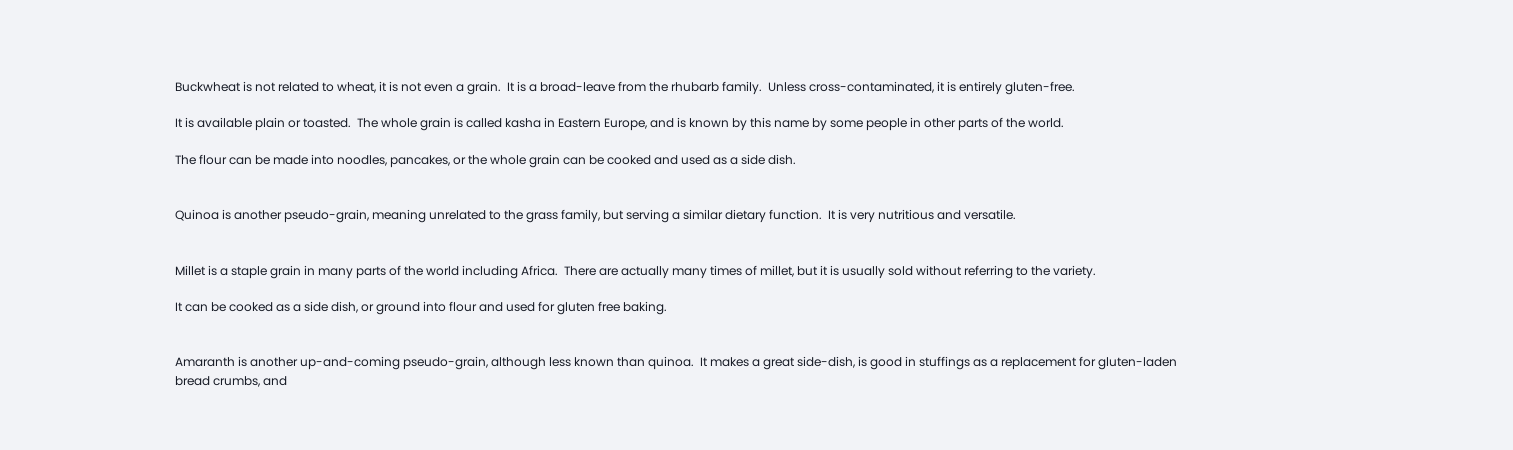Buckwheat is not related to wheat, it is not even a grain.  It is a broad-leave from the rhubarb family.  Unless cross-contaminated, it is entirely gluten-free.

It is available plain or toasted.  The whole grain is called kasha in Eastern Europe, and is known by this name by some people in other parts of the world.

The flour can be made into noodles, pancakes, or the whole grain can be cooked and used as a side dish.


Quinoa is another pseudo-grain, meaning unrelated to the grass family, but serving a similar dietary function.  It is very nutritious and versatile.


Millet is a staple grain in many parts of the world including Africa.  There are actually many times of millet, but it is usually sold without referring to the variety.

It can be cooked as a side dish, or ground into flour and used for gluten free baking.


Amaranth is another up-and-coming pseudo-grain, although less known than quinoa.  It makes a great side-dish, is good in stuffings as a replacement for gluten-laden bread crumbs, and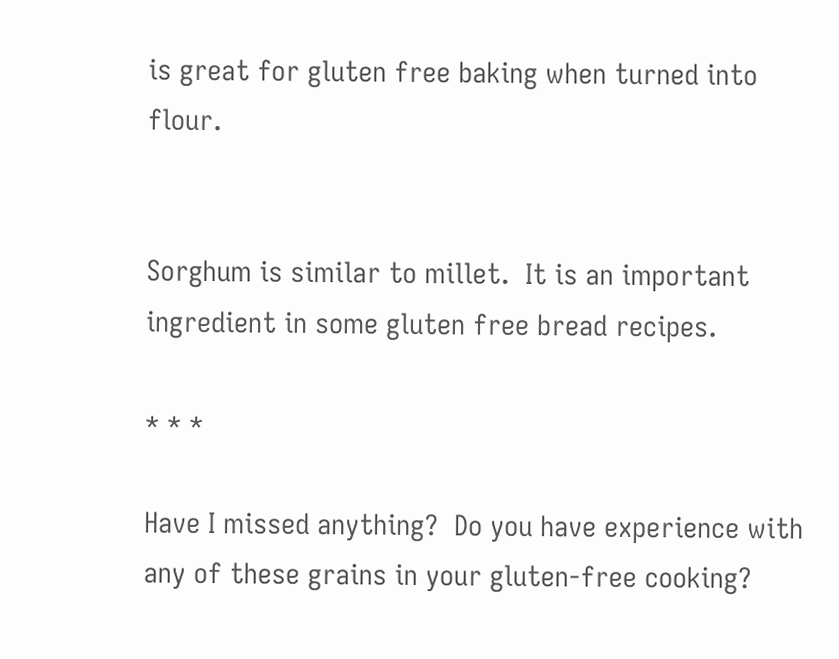is great for gluten free baking when turned into flour.


Sorghum is similar to millet.  It is an important ingredient in some gluten free bread recipes.

* * *

Have I missed anything?  Do you have experience with any of these grains in your gluten-free cooking?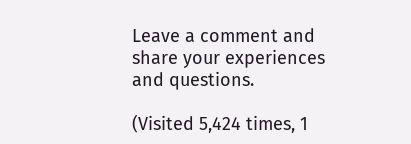Leave a comment and share your experiences and questions.

(Visited 5,424 times, 1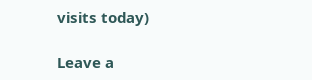visits today)

Leave a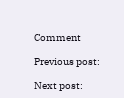Comment

Previous post:

Next post: